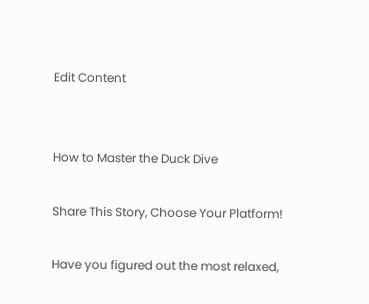Edit Content


How to Master the Duck Dive

Share This Story, Choose Your Platform!

Have you figured out the most relaxed,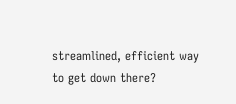streamlined, efficient way to get down there?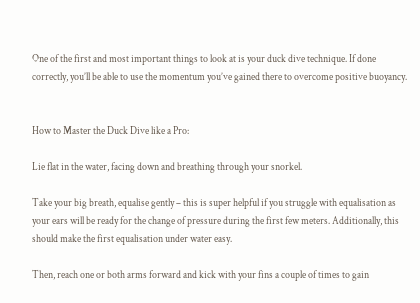One of the first and most important things to look at is your duck dive technique. If done correctly, you’ll be able to use the momentum you’ve gained there to overcome positive buoyancy.


How to Master the Duck Dive like a Pro:

Lie flat in the water, facing down and breathing through your snorkel.

Take your big breath, equalise gently – this is super helpful if you struggle with equalisation as your ears will be ready for the change of pressure during the first few meters. Additionally, this should make the first equalisation under water easy.

Then, reach one or both arms forward and kick with your fins a couple of times to gain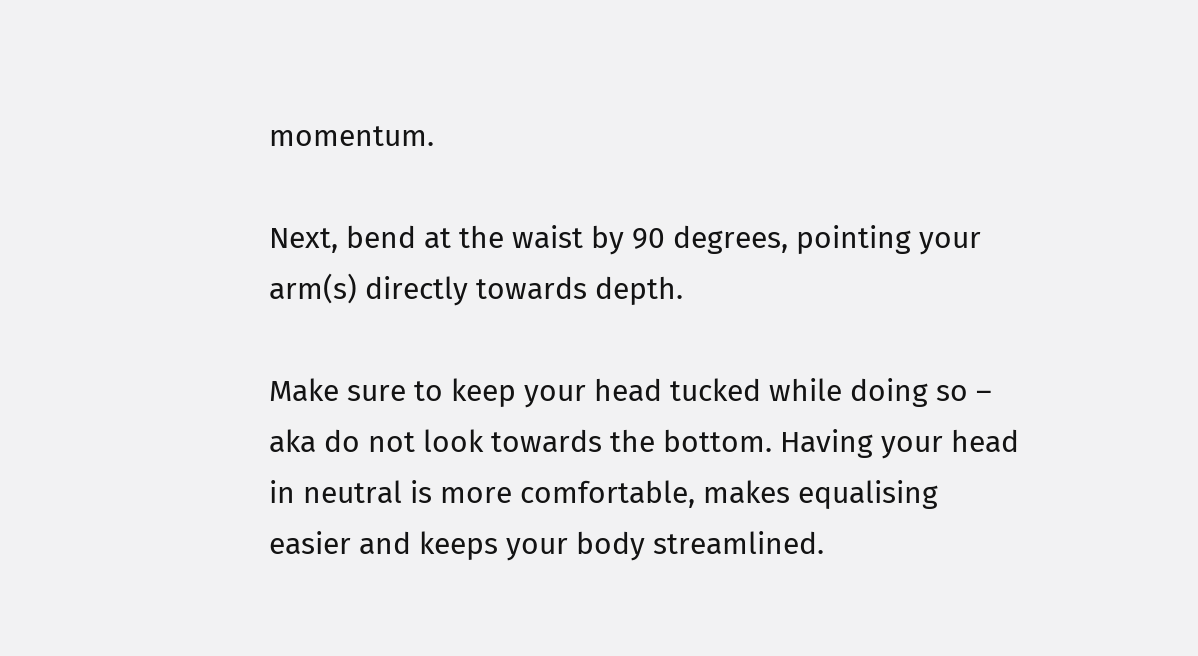momentum.

Next, bend at the waist by 90 degrees, pointing your arm(s) directly towards depth.

Make sure to keep your head tucked while doing so – aka do not look towards the bottom. Having your head in neutral is more comfortable, makes equalising easier and keeps your body streamlined.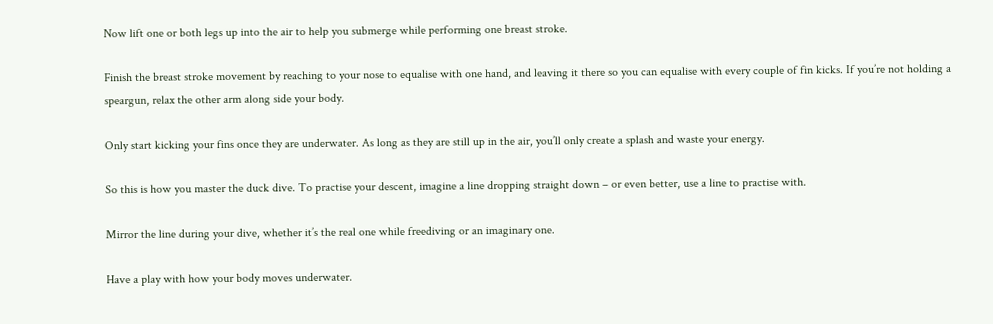Now lift one or both legs up into the air to help you submerge while performing one breast stroke.

Finish the breast stroke movement by reaching to your nose to equalise with one hand, and leaving it there so you can equalise with every couple of fin kicks. If you’re not holding a speargun, relax the other arm along side your body.

Only start kicking your fins once they are underwater. As long as they are still up in the air, you’ll only create a splash and waste your energy.

So this is how you master the duck dive. To practise your descent, imagine a line dropping straight down – or even better, use a line to practise with.

Mirror the line during your dive, whether it’s the real one while freediving or an imaginary one.

Have a play with how your body moves underwater.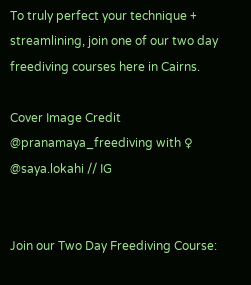To truly perfect your technique + streamlining, join one of our two day freediving courses here in Cairns.

Cover Image Credit @pranamaya_freediving with ♀ @saya.lokahi // IG


Join our Two Day Freediving Course: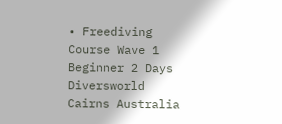• Freediving Course Wave 1 Beginner 2 Days Diversworld Cairns Australia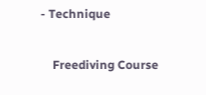- Technique

    Freediving Course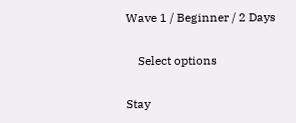Wave 1 / Beginner / 2 Days

    Select options

Stay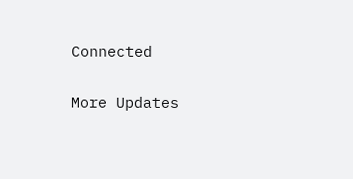Connected

More Updates